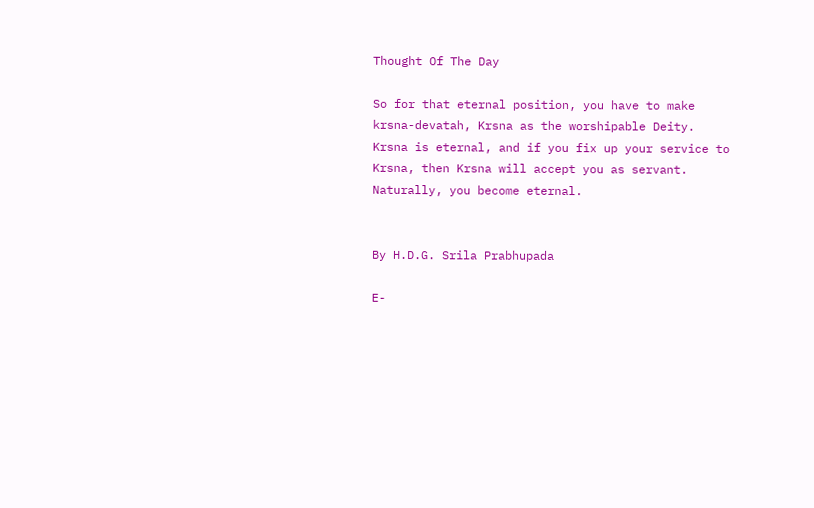Thought Of The Day

So for that eternal position, you have to make krsna-devatah, Krsna as the worshipable Deity. Krsna is eternal, and if you fix up your service to Krsna, then Krsna will accept you as servant. Naturally, you become eternal.


By H.D.G. Srila Prabhupada

E-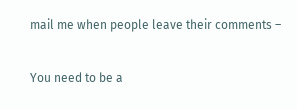mail me when people leave their comments –

You need to be a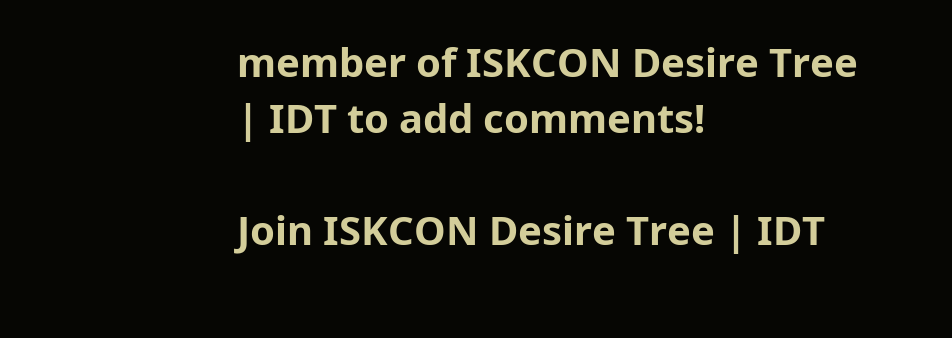member of ISKCON Desire Tree | IDT to add comments!

Join ISKCON Desire Tree | IDT